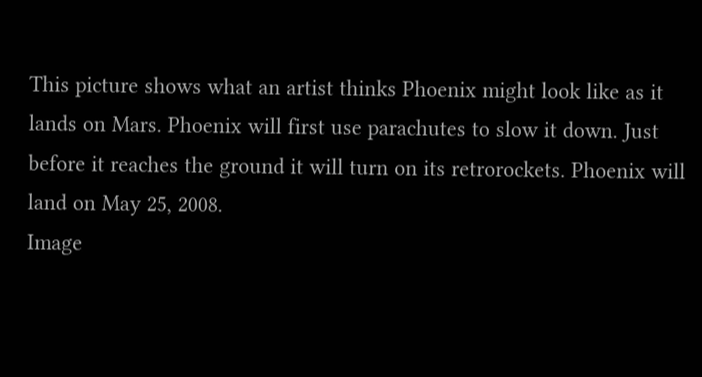This picture shows what an artist thinks Phoenix might look like as it lands on Mars. Phoenix will first use parachutes to slow it down. Just before it reaches the ground it will turn on its retrorockets. Phoenix will land on May 25, 2008.
Image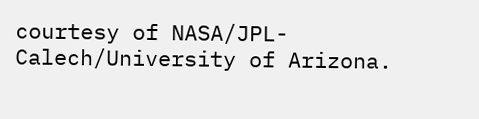courtesy of NASA/JPL-Calech/University of Arizona.